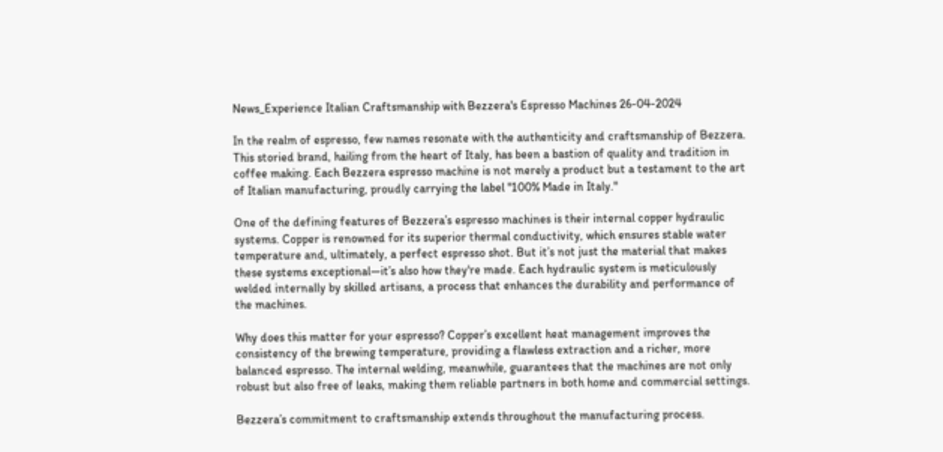News_Experience Italian Craftsmanship with Bezzera's Espresso Machines 26-04-2024

In the realm of espresso, few names resonate with the authenticity and craftsmanship of Bezzera. This storied brand, hailing from the heart of Italy, has been a bastion of quality and tradition in coffee making. Each Bezzera espresso machine is not merely a product but a testament to the art of Italian manufacturing, proudly carrying the label "100% Made in Italy."

One of the defining features of Bezzera’s espresso machines is their internal copper hydraulic systems. Copper is renowned for its superior thermal conductivity, which ensures stable water temperature and, ultimately, a perfect espresso shot. But it’s not just the material that makes these systems exceptional—it’s also how they're made. Each hydraulic system is meticulously welded internally by skilled artisans, a process that enhances the durability and performance of the machines.

Why does this matter for your espresso? Copper’s excellent heat management improves the consistency of the brewing temperature, providing a flawless extraction and a richer, more balanced espresso. The internal welding, meanwhile, guarantees that the machines are not only robust but also free of leaks, making them reliable partners in both home and commercial settings.

Bezzera’s commitment to craftsmanship extends throughout the manufacturing process.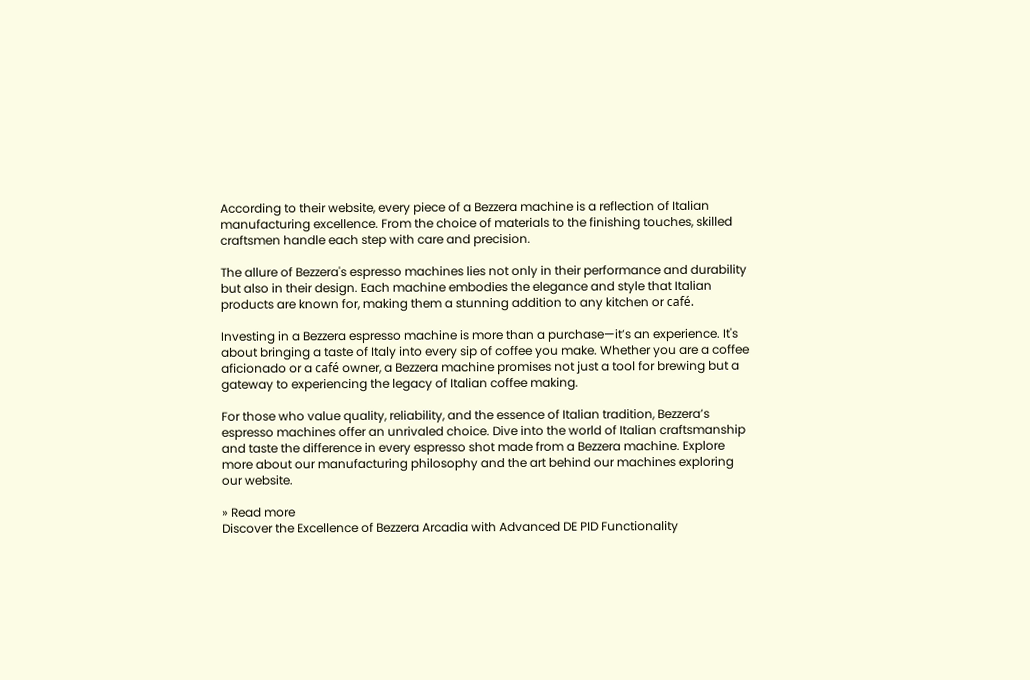According to their website, every piece of a Bezzera machine is a reflection of Italian manufacturing excellence. From the choice of materials to the finishing touches, skilled craftsmen handle each step with care and precision.

The allure of Bezzera's espresso machines lies not only in their performance and durability but also in their design. Each machine embodies the elegance and style that Italian products are known for, making them a stunning addition to any kitchen or café.

Investing in a Bezzera espresso machine is more than a purchase—it’s an experience. It's about bringing a taste of Italy into every sip of coffee you make. Whether you are a coffee aficionado or a café owner, a Bezzera machine promises not just a tool for brewing but a gateway to experiencing the legacy of Italian coffee making.

For those who value quality, reliability, and the essence of Italian tradition, Bezzera’s espresso machines offer an unrivaled choice. Dive into the world of Italian craftsmanship and taste the difference in every espresso shot made from a Bezzera machine. Explore more about our manufacturing philosophy and the art behind our machines exploring our website.

» Read more
Discover the Excellence of Bezzera Arcadia with Advanced DE PID Functionality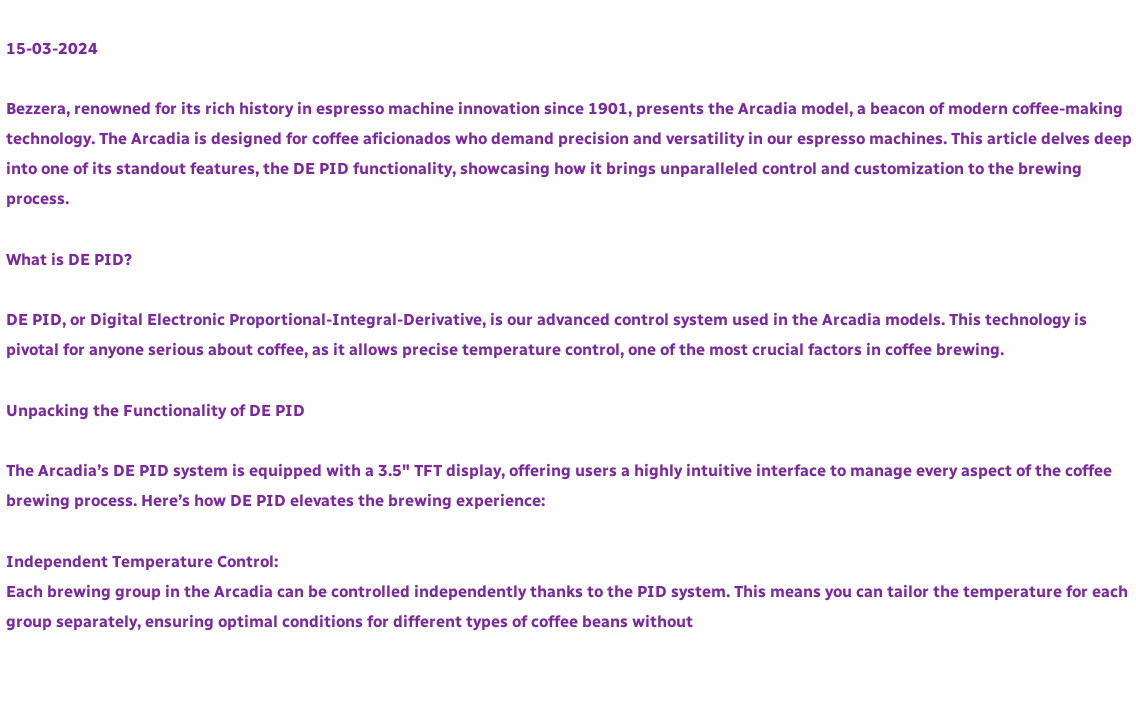15-03-2024

Bezzera, renowned for its rich history in espresso machine innovation since 1901, presents the Arcadia model, a beacon of modern coffee-making technology. The Arcadia is designed for coffee aficionados who demand precision and versatility in our espresso machines. This article delves deep into one of its standout features, the DE PID functionality, showcasing how it brings unparalleled control and customization to the brewing process.

What is DE PID?

DE PID, or Digital Electronic Proportional-Integral-Derivative, is our advanced control system used in the Arcadia models. This technology is pivotal for anyone serious about coffee, as it allows precise temperature control, one of the most crucial factors in coffee brewing.

Unpacking the Functionality of DE PID

The Arcadia’s DE PID system is equipped with a 3.5" TFT display, offering users a highly intuitive interface to manage every aspect of the coffee brewing process. Here’s how DE PID elevates the brewing experience:

Independent Temperature Control:
Each brewing group in the Arcadia can be controlled independently thanks to the PID system. This means you can tailor the temperature for each group separately, ensuring optimal conditions for different types of coffee beans without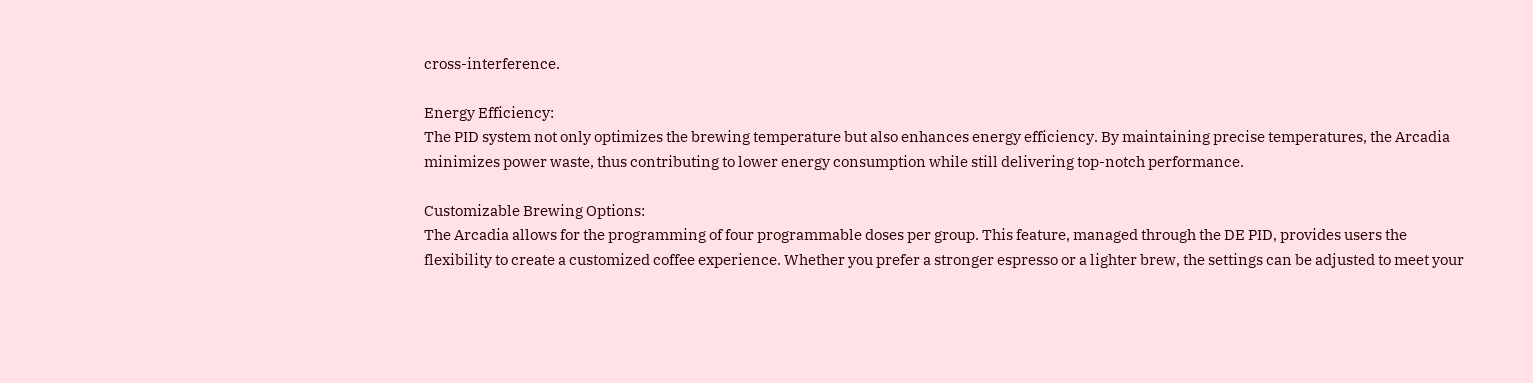cross-interference.

Energy Efficiency:
The PID system not only optimizes the brewing temperature but also enhances energy efficiency. By maintaining precise temperatures, the Arcadia minimizes power waste, thus contributing to lower energy consumption while still delivering top-notch performance.

Customizable Brewing Options:
The Arcadia allows for the programming of four programmable doses per group. This feature, managed through the DE PID, provides users the flexibility to create a customized coffee experience. Whether you prefer a stronger espresso or a lighter brew, the settings can be adjusted to meet your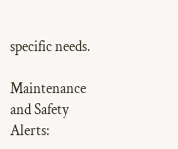specific needs.

Maintenance and Safety Alerts: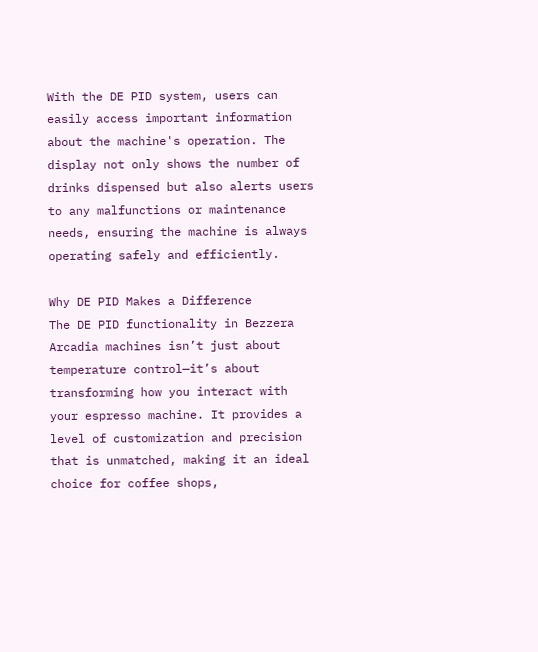With the DE PID system, users can easily access important information about the machine's operation. The display not only shows the number of drinks dispensed but also alerts users to any malfunctions or maintenance needs, ensuring the machine is always operating safely and efficiently.

Why DE PID Makes a Difference
The DE PID functionality in Bezzera Arcadia machines isn’t just about temperature control—it’s about transforming how you interact with your espresso machine. It provides a level of customization and precision that is unmatched, making it an ideal choice for coffee shops,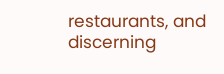restaurants, and discerning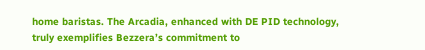home baristas. The Arcadia, enhanced with DE PID technology, truly exemplifies Bezzera’s commitment to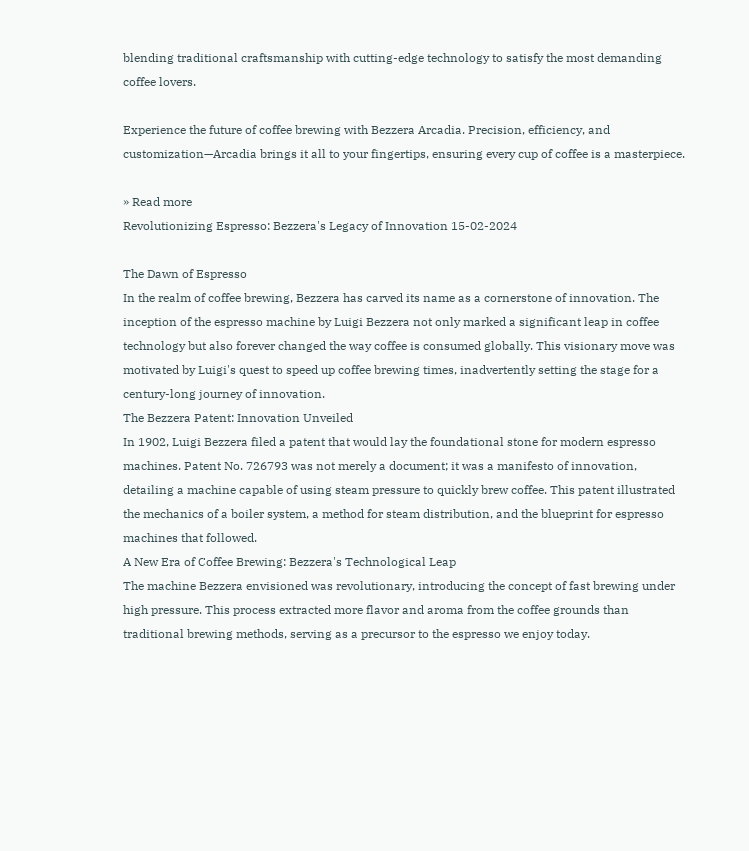blending traditional craftsmanship with cutting-edge technology to satisfy the most demanding coffee lovers.

Experience the future of coffee brewing with Bezzera Arcadia. Precision, efficiency, and customization—Arcadia brings it all to your fingertips, ensuring every cup of coffee is a masterpiece.

» Read more
Revolutionizing Espresso: Bezzera's Legacy of Innovation 15-02-2024

The Dawn of Espresso
In the realm of coffee brewing, Bezzera has carved its name as a cornerstone of innovation. The inception of the espresso machine by Luigi Bezzera not only marked a significant leap in coffee technology but also forever changed the way coffee is consumed globally. This visionary move was motivated by Luigi's quest to speed up coffee brewing times, inadvertently setting the stage for a century-long journey of innovation.
The Bezzera Patent: Innovation Unveiled
In 1902, Luigi Bezzera filed a patent that would lay the foundational stone for modern espresso machines. Patent No. 726793 was not merely a document; it was a manifesto of innovation, detailing a machine capable of using steam pressure to quickly brew coffee. This patent illustrated the mechanics of a boiler system, a method for steam distribution, and the blueprint for espresso machines that followed.
A New Era of Coffee Brewing: Bezzera's Technological Leap
The machine Bezzera envisioned was revolutionary, introducing the concept of fast brewing under high pressure. This process extracted more flavor and aroma from the coffee grounds than traditional brewing methods, serving as a precursor to the espresso we enjoy today.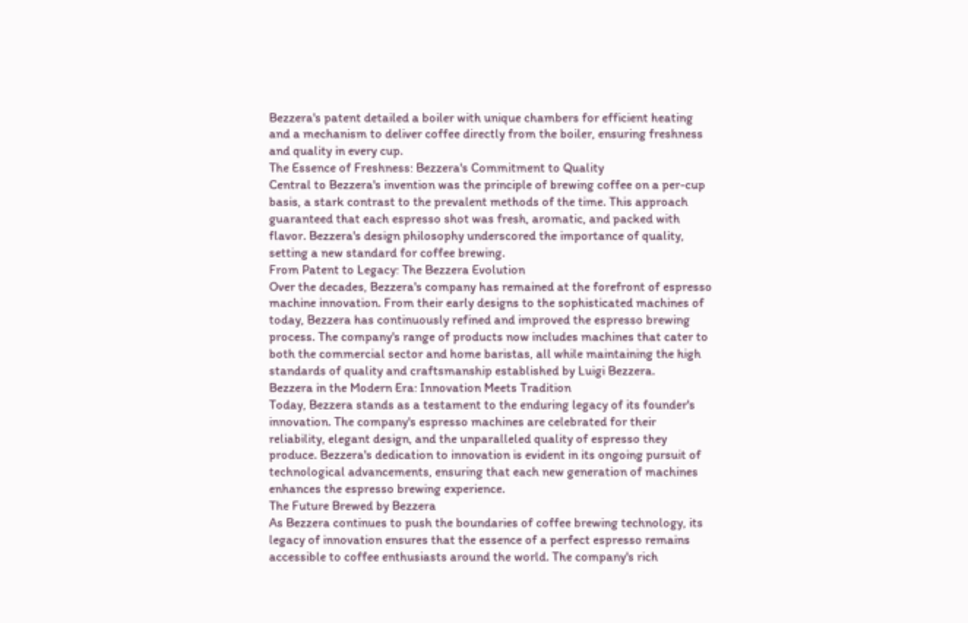Bezzera's patent detailed a boiler with unique chambers for efficient heating and a mechanism to deliver coffee directly from the boiler, ensuring freshness and quality in every cup.
The Essence of Freshness: Bezzera's Commitment to Quality
Central to Bezzera's invention was the principle of brewing coffee on a per-cup basis, a stark contrast to the prevalent methods of the time. This approach guaranteed that each espresso shot was fresh, aromatic, and packed with flavor. Bezzera's design philosophy underscored the importance of quality, setting a new standard for coffee brewing.
From Patent to Legacy: The Bezzera Evolution
Over the decades, Bezzera's company has remained at the forefront of espresso machine innovation. From their early designs to the sophisticated machines of today, Bezzera has continuously refined and improved the espresso brewing process. The company's range of products now includes machines that cater to both the commercial sector and home baristas, all while maintaining the high standards of quality and craftsmanship established by Luigi Bezzera.
Bezzera in the Modern Era: Innovation Meets Tradition
Today, Bezzera stands as a testament to the enduring legacy of its founder's innovation. The company's espresso machines are celebrated for their reliability, elegant design, and the unparalleled quality of espresso they produce. Bezzera's dedication to innovation is evident in its ongoing pursuit of technological advancements, ensuring that each new generation of machines enhances the espresso brewing experience.
The Future Brewed by Bezzera
As Bezzera continues to push the boundaries of coffee brewing technology, its legacy of innovation ensures that the essence of a perfect espresso remains accessible to coffee enthusiasts around the world. The company's rich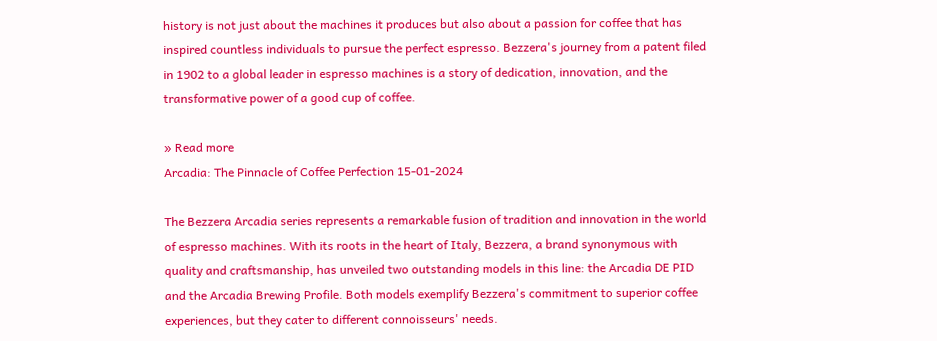history is not just about the machines it produces but also about a passion for coffee that has inspired countless individuals to pursue the perfect espresso. Bezzera's journey from a patent filed in 1902 to a global leader in espresso machines is a story of dedication, innovation, and the transformative power of a good cup of coffee.

» Read more
Arcadia: The Pinnacle of Coffee Perfection 15-01-2024

The Bezzera Arcadia series represents a remarkable fusion of tradition and innovation in the world of espresso machines. With its roots in the heart of Italy, Bezzera, a brand synonymous with quality and craftsmanship, has unveiled two outstanding models in this line: the Arcadia DE PID and the Arcadia Brewing Profile. Both models exemplify Bezzera's commitment to superior coffee experiences, but they cater to different connoisseurs' needs.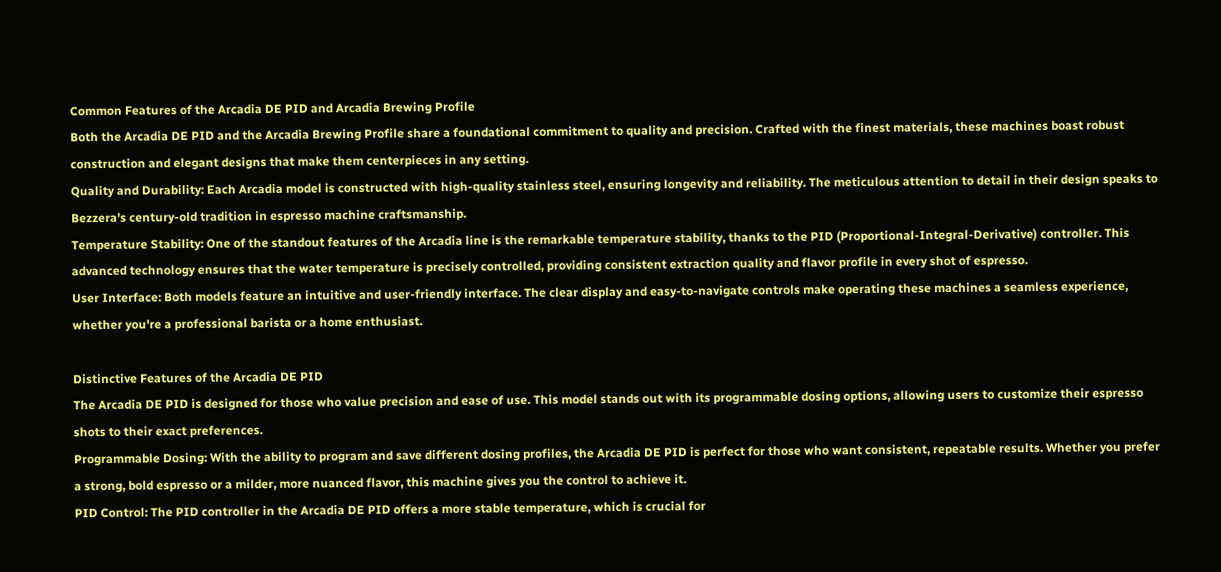Common Features of the Arcadia DE PID and Arcadia Brewing Profile
Both the Arcadia DE PID and the Arcadia Brewing Profile share a foundational commitment to quality and precision. Crafted with the finest materials, these machines boast robust construction and elegant designs that make them centerpieces in any setting.
Quality and Durability: Each Arcadia model is constructed with high-quality stainless steel, ensuring longevity and reliability. The meticulous attention to detail in their design speaks to Bezzera's century-old tradition in espresso machine craftsmanship.
Temperature Stability: One of the standout features of the Arcadia line is the remarkable temperature stability, thanks to the PID (Proportional-Integral-Derivative) controller. This advanced technology ensures that the water temperature is precisely controlled, providing consistent extraction quality and flavor profile in every shot of espresso.
User Interface: Both models feature an intuitive and user-friendly interface. The clear display and easy-to-navigate controls make operating these machines a seamless experience, whether you're a professional barista or a home enthusiast.

Distinctive Features of the Arcadia DE PID
The Arcadia DE PID is designed for those who value precision and ease of use. This model stands out with its programmable dosing options, allowing users to customize their espresso shots to their exact preferences.
Programmable Dosing: With the ability to program and save different dosing profiles, the Arcadia DE PID is perfect for those who want consistent, repeatable results. Whether you prefer a strong, bold espresso or a milder, more nuanced flavor, this machine gives you the control to achieve it.
PID Control: The PID controller in the Arcadia DE PID offers a more stable temperature, which is crucial for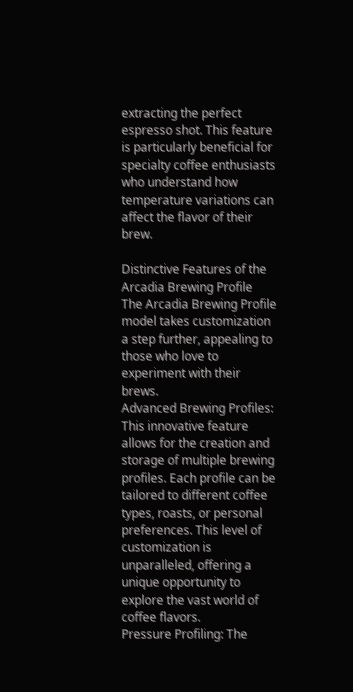extracting the perfect espresso shot. This feature is particularly beneficial for specialty coffee enthusiasts who understand how temperature variations can affect the flavor of their brew.

Distinctive Features of the Arcadia Brewing Profile
The Arcadia Brewing Profile model takes customization a step further, appealing to those who love to experiment with their brews.
Advanced Brewing Profiles: This innovative feature allows for the creation and storage of multiple brewing profiles. Each profile can be tailored to different coffee types, roasts, or personal preferences. This level of customization is unparalleled, offering a unique opportunity to explore the vast world of coffee flavors.
Pressure Profiling: The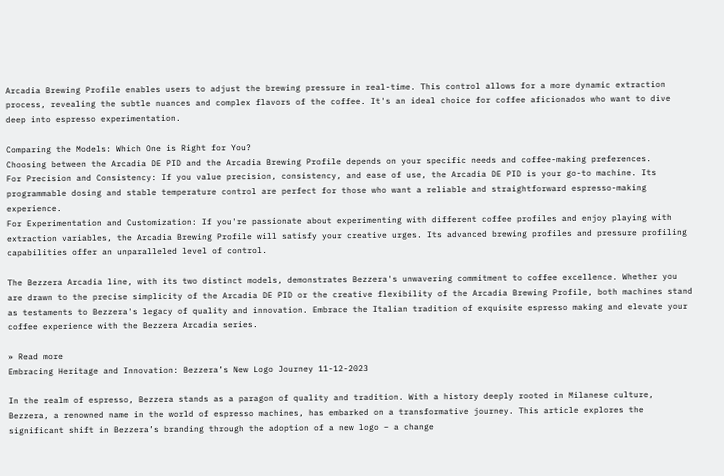Arcadia Brewing Profile enables users to adjust the brewing pressure in real-time. This control allows for a more dynamic extraction process, revealing the subtle nuances and complex flavors of the coffee. It's an ideal choice for coffee aficionados who want to dive deep into espresso experimentation.

Comparing the Models: Which One is Right for You?
Choosing between the Arcadia DE PID and the Arcadia Brewing Profile depends on your specific needs and coffee-making preferences.
For Precision and Consistency: If you value precision, consistency, and ease of use, the Arcadia DE PID is your go-to machine. Its programmable dosing and stable temperature control are perfect for those who want a reliable and straightforward espresso-making experience.
For Experimentation and Customization: If you're passionate about experimenting with different coffee profiles and enjoy playing with extraction variables, the Arcadia Brewing Profile will satisfy your creative urges. Its advanced brewing profiles and pressure profiling capabilities offer an unparalleled level of control.

The Bezzera Arcadia line, with its two distinct models, demonstrates Bezzera's unwavering commitment to coffee excellence. Whether you are drawn to the precise simplicity of the Arcadia DE PID or the creative flexibility of the Arcadia Brewing Profile, both machines stand as testaments to Bezzera's legacy of quality and innovation. Embrace the Italian tradition of exquisite espresso making and elevate your coffee experience with the Bezzera Arcadia series.

» Read more
Embracing Heritage and Innovation: Bezzera’s New Logo Journey 11-12-2023

In the realm of espresso, Bezzera stands as a paragon of quality and tradition. With a history deeply rooted in Milanese culture, Bezzera, a renowned name in the world of espresso machines, has embarked on a transformative journey. This article explores the significant shift in Bezzera’s branding through the adoption of a new logo – a change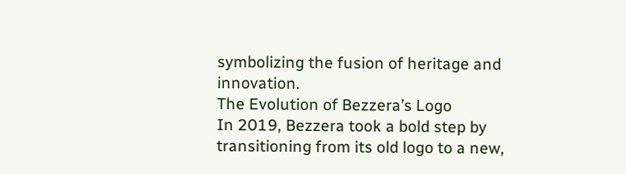symbolizing the fusion of heritage and innovation.
The Evolution of Bezzera’s Logo
In 2019, Bezzera took a bold step by transitioning from its old logo to a new,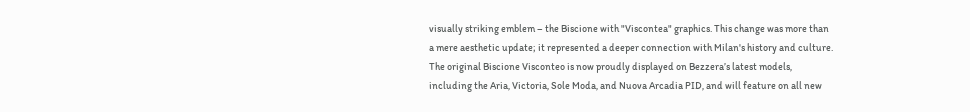visually striking emblem – the Biscione with "Viscontea" graphics. This change was more than a mere aesthetic update; it represented a deeper connection with Milan's history and culture. The original Biscione Visconteo is now proudly displayed on Bezzera’s latest models, including the Aria, Victoria, Sole Moda, and Nuova Arcadia PID, and will feature on all new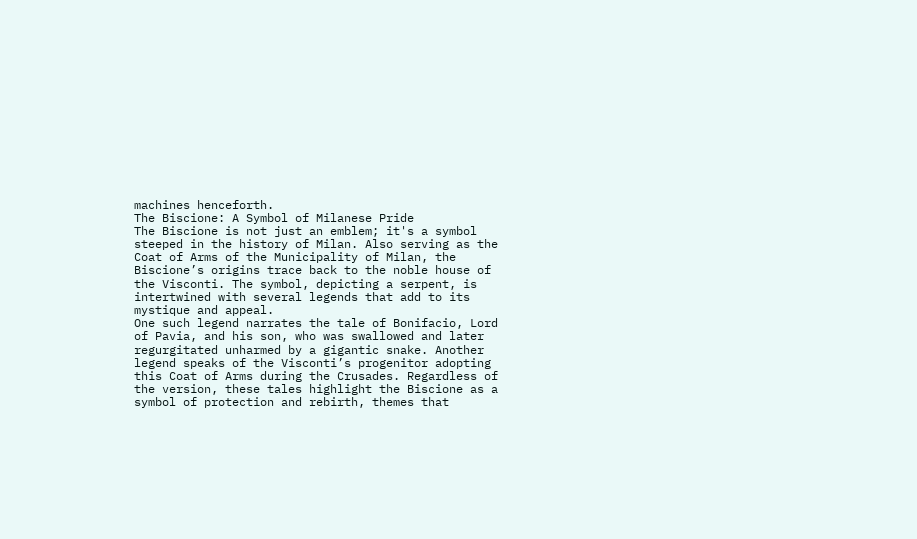machines henceforth.
The Biscione: A Symbol of Milanese Pride
The Biscione is not just an emblem; it's a symbol steeped in the history of Milan. Also serving as the Coat of Arms of the Municipality of Milan, the Biscione’s origins trace back to the noble house of the Visconti. The symbol, depicting a serpent, is intertwined with several legends that add to its mystique and appeal.
One such legend narrates the tale of Bonifacio, Lord of Pavia, and his son, who was swallowed and later regurgitated unharmed by a gigantic snake. Another legend speaks of the Visconti’s progenitor adopting this Coat of Arms during the Crusades. Regardless of the version, these tales highlight the Biscione as a symbol of protection and rebirth, themes that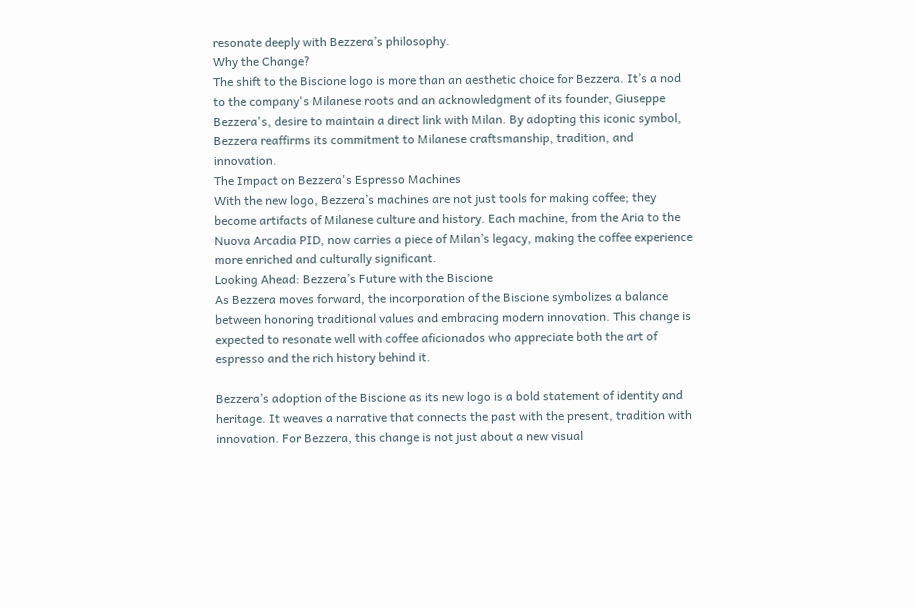resonate deeply with Bezzera’s philosophy.
Why the Change?
The shift to the Biscione logo is more than an aesthetic choice for Bezzera. It’s a nod to the company's Milanese roots and an acknowledgment of its founder, Giuseppe Bezzera's, desire to maintain a direct link with Milan. By adopting this iconic symbol, Bezzera reaffirms its commitment to Milanese craftsmanship, tradition, and innovation.
The Impact on Bezzera's Espresso Machines
With the new logo, Bezzera’s machines are not just tools for making coffee; they become artifacts of Milanese culture and history. Each machine, from the Aria to the Nuova Arcadia PID, now carries a piece of Milan’s legacy, making the coffee experience more enriched and culturally significant.
Looking Ahead: Bezzera’s Future with the Biscione
As Bezzera moves forward, the incorporation of the Biscione symbolizes a balance between honoring traditional values and embracing modern innovation. This change is expected to resonate well with coffee aficionados who appreciate both the art of espresso and the rich history behind it.

Bezzera’s adoption of the Biscione as its new logo is a bold statement of identity and heritage. It weaves a narrative that connects the past with the present, tradition with innovation. For Bezzera, this change is not just about a new visual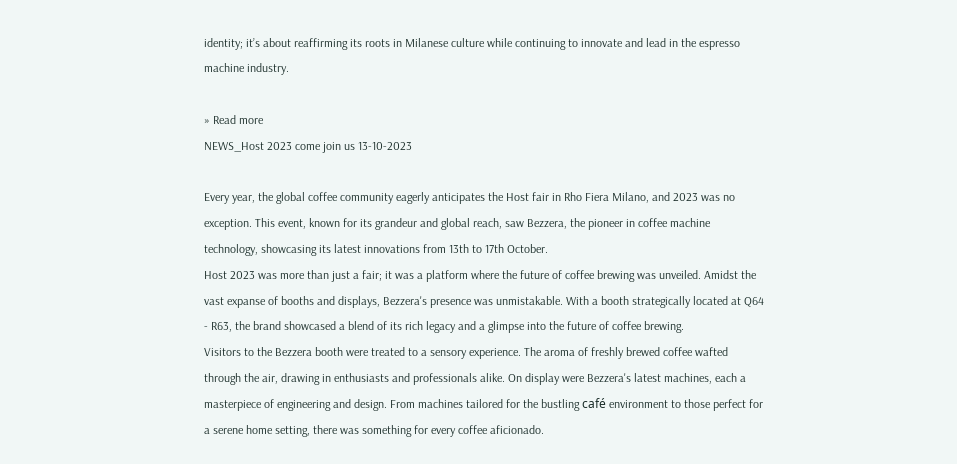identity; it’s about reaffirming its roots in Milanese culture while continuing to innovate and lead in the espresso machine industry.

» Read more
NEWS_Host 2023 come join us 13-10-2023

Every year, the global coffee community eagerly anticipates the Host fair in Rho Fiera Milano, and 2023 was no exception. This event, known for its grandeur and global reach, saw Bezzera, the pioneer in coffee machine technology, showcasing its latest innovations from 13th to 17th October.
Host 2023 was more than just a fair; it was a platform where the future of coffee brewing was unveiled. Amidst the vast expanse of booths and displays, Bezzera's presence was unmistakable. With a booth strategically located at Q64 - R63, the brand showcased a blend of its rich legacy and a glimpse into the future of coffee brewing.
Visitors to the Bezzera booth were treated to a sensory experience. The aroma of freshly brewed coffee wafted through the air, drawing in enthusiasts and professionals alike. On display were Bezzera's latest machines, each a masterpiece of engineering and design. From machines tailored for the bustling café environment to those perfect for a serene home setting, there was something for every coffee aficionado.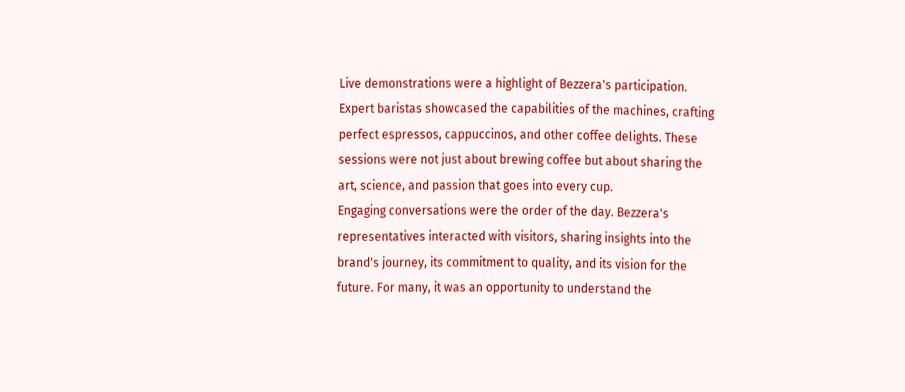Live demonstrations were a highlight of Bezzera's participation. Expert baristas showcased the capabilities of the machines, crafting perfect espressos, cappuccinos, and other coffee delights. These sessions were not just about brewing coffee but about sharing the art, science, and passion that goes into every cup.
Engaging conversations were the order of the day. Bezzera's representatives interacted with visitors, sharing insights into the brand's journey, its commitment to quality, and its vision for the future. For many, it was an opportunity to understand the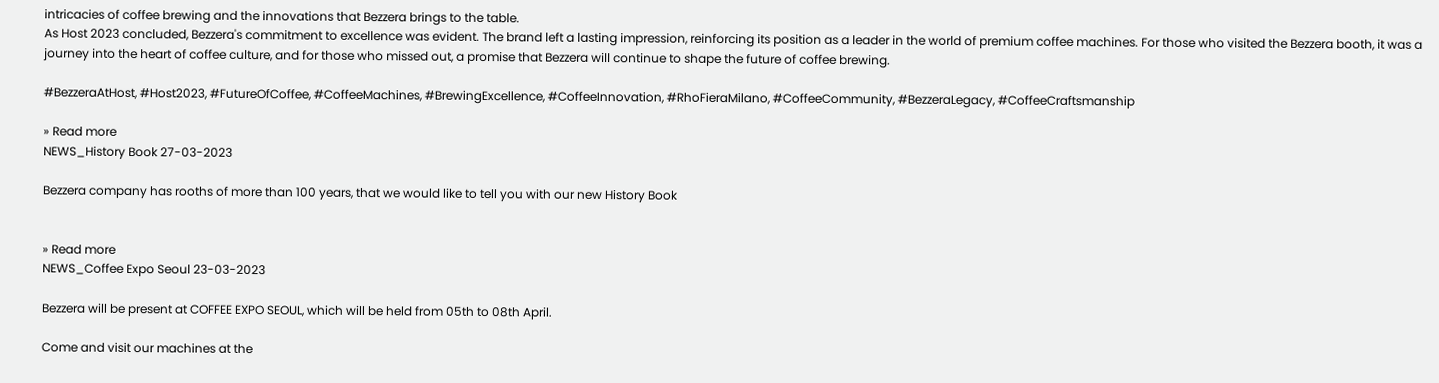intricacies of coffee brewing and the innovations that Bezzera brings to the table.
As Host 2023 concluded, Bezzera's commitment to excellence was evident. The brand left a lasting impression, reinforcing its position as a leader in the world of premium coffee machines. For those who visited the Bezzera booth, it was a journey into the heart of coffee culture, and for those who missed out, a promise that Bezzera will continue to shape the future of coffee brewing.

#BezzeraAtHost, #Host2023, #FutureOfCoffee, #CoffeeMachines, #BrewingExcellence, #CoffeeInnovation, #RhoFieraMilano, #CoffeeCommunity, #BezzeraLegacy, #CoffeeCraftsmanship

» Read more
NEWS_History Book 27-03-2023

Bezzera company has rooths of more than 100 years, that we would like to tell you with our new History Book


» Read more
NEWS_Coffee Expo Seoul 23-03-2023

Bezzera will be present at COFFEE EXPO SEOUL, which will be held from 05th to 08th April.

Come and visit our machines at the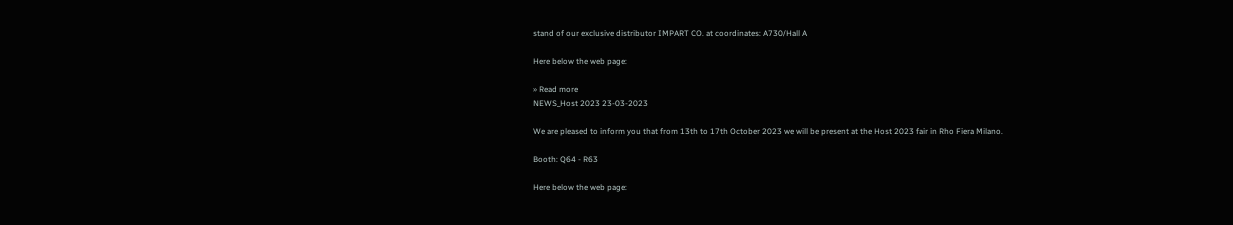stand of our exclusive distributor IMPART CO. at coordinates: A730/Hall A

Here below the web page:

» Read more
NEWS_Host 2023 23-03-2023

We are pleased to inform you that from 13th to 17th October 2023 we will be present at the Host 2023 fair in Rho Fiera Milano.

Booth: Q64 - R63

Here below the web page: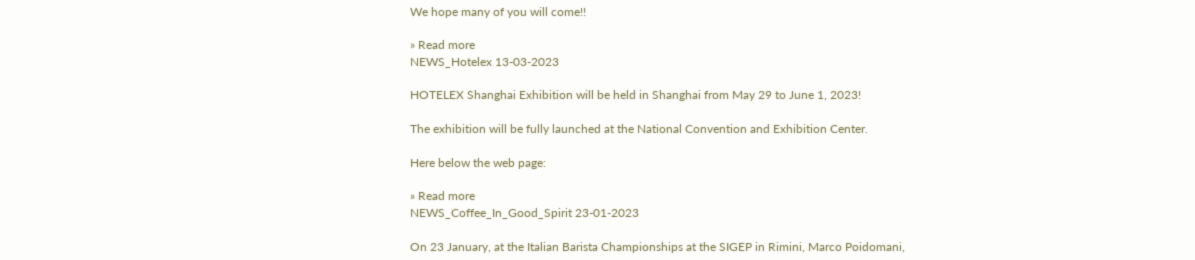We hope many of you will come!!

» Read more
NEWS_Hotelex 13-03-2023

HOTELEX Shanghai Exhibition will be held in Shanghai from May 29 to June 1, 2023!

The exhibition will be fully launched at the National Convention and Exhibition Center.

Here below the web page:

» Read more
NEWS_Coffee_In_Good_Spirit 23-01-2023

On 23 January, at the Italian Barista Championships at the SIGEP in Rimini, Marco Poidomani,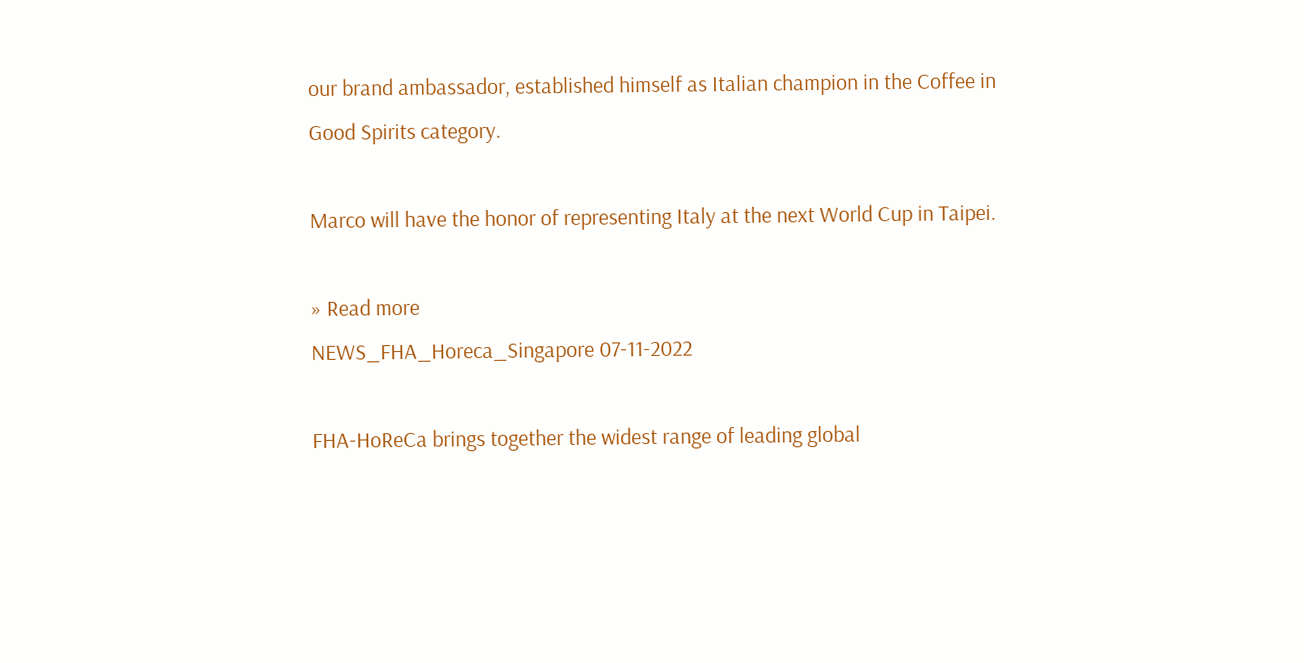our brand ambassador, established himself as Italian champion in the Coffee in Good Spirits category.

Marco will have the honor of representing Italy at the next World Cup in Taipei.

» Read more
NEWS_FHA_Horeca_Singapore 07-11-2022

FHA-HoReCa brings together the widest range of leading global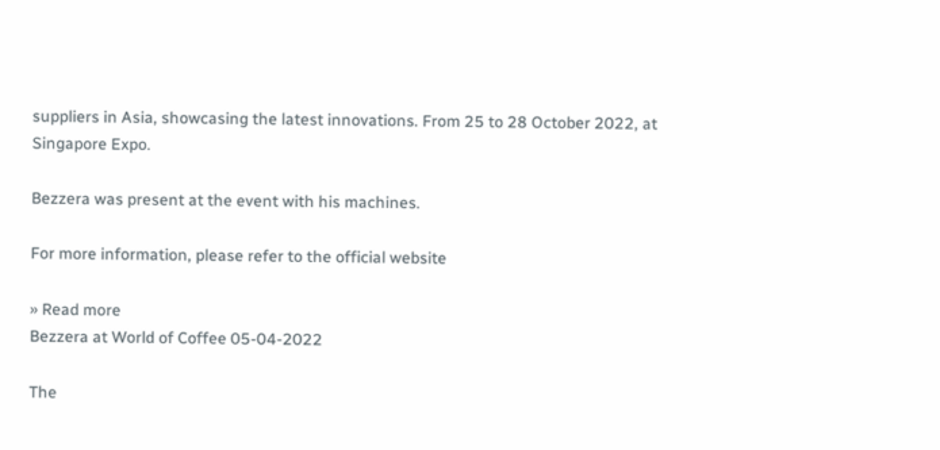suppliers in Asia, showcasing the latest innovations. From 25 to 28 October 2022, at Singapore Expo.

Bezzera was present at the event with his machines.

For more information, please refer to the official website

» Read more
Bezzera at World of Coffee 05-04-2022

The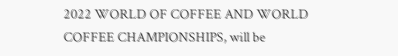2022 WORLD OF COFFEE AND WORLD COFFEE CHAMPIONSHIPS, will be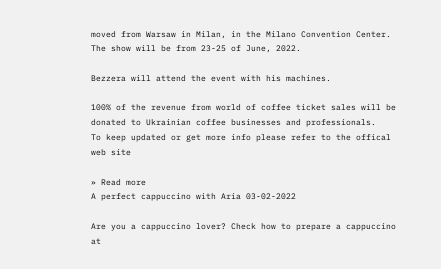moved from Warsaw in Milan, in the Milano Convention Center.
The show will be from 23-25 of June, 2022.

Bezzera will attend the event with his machines.

100% of the revenue from world of coffee ticket sales will be donated to Ukrainian coffee businesses and professionals.
To keep updated or get more info please refer to the offical web site

» Read more
A perfect cappuccino with Aria 03-02-2022

Are you a cappuccino lover? Check how to prepare a cappuccino at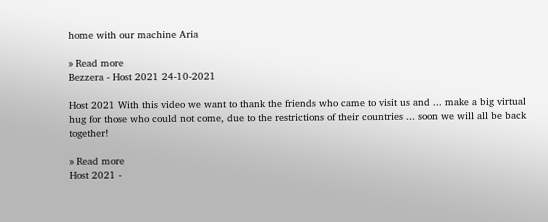home with our machine Aria

» Read more
Bezzera - Host 2021 24-10-2021

Host 2021 With this video we want to thank the friends who came to visit us and ... make a big virtual hug for those who could not come, due to the restrictions of their countries ... soon we will all be back together!

» Read more
Host 2021 -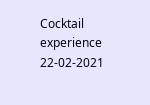Cocktail experience 22-02-2021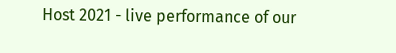Host 2021 - live performance of our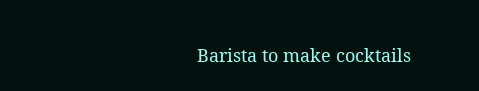Barista to make cocktails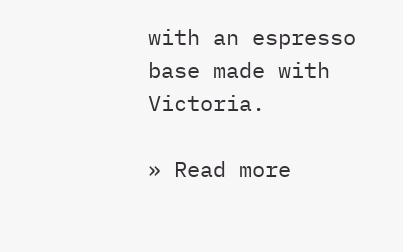with an espresso base made with Victoria.

» Read more